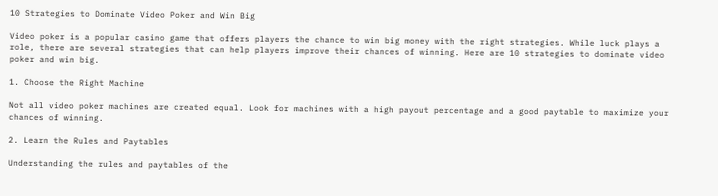10 Strategies to Dominate Video Poker and Win Big

Video poker is a popular casino game that offers players the chance to win big money with the right strategies. While luck plays a role, there are several strategies that can help players improve their chances of winning. Here are 10 strategies to dominate video poker and win big.

1. Choose the Right Machine

Not all video poker machines are created equal. Look for machines with a high payout percentage and a good paytable to maximize your chances of winning.

2. Learn the Rules and Paytables

Understanding the rules and paytables of the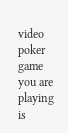video poker game you are playing is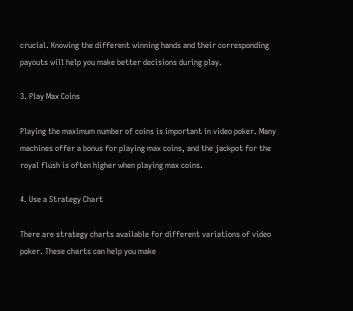crucial. Knowing the different winning hands and their corresponding payouts will help you make better decisions during play.

3. Play Max Coins

Playing the maximum number of coins is important in video poker. Many machines offer a bonus for playing max coins, and the jackpot for the royal flush is often higher when playing max coins.

4. Use a Strategy Chart

There are strategy charts available for different variations of video poker. These charts can help you make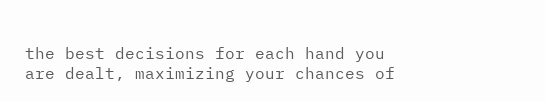the best decisions for each hand you are dealt, maximizing your chances of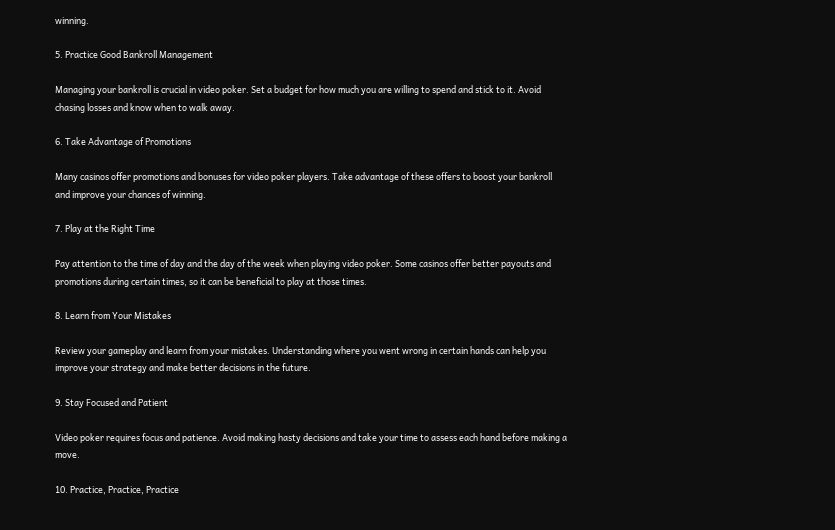winning.

5. Practice Good Bankroll Management

Managing your bankroll is crucial in video poker. Set a budget for how much you are willing to spend and stick to it. Avoid chasing losses and know when to walk away.

6. Take Advantage of Promotions

Many casinos offer promotions and bonuses for video poker players. Take advantage of these offers to boost your bankroll and improve your chances of winning.

7. Play at the Right Time

Pay attention to the time of day and the day of the week when playing video poker. Some casinos offer better payouts and promotions during certain times, so it can be beneficial to play at those times.

8. Learn from Your Mistakes

Review your gameplay and learn from your mistakes. Understanding where you went wrong in certain hands can help you improve your strategy and make better decisions in the future.

9. Stay Focused and Patient

Video poker requires focus and patience. Avoid making hasty decisions and take your time to assess each hand before making a move.

10. Practice, Practice, Practice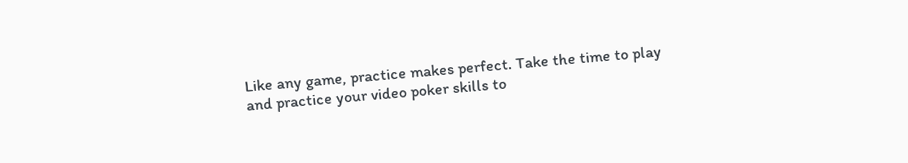Like any game, practice makes perfect. Take the time to play and practice your video poker skills to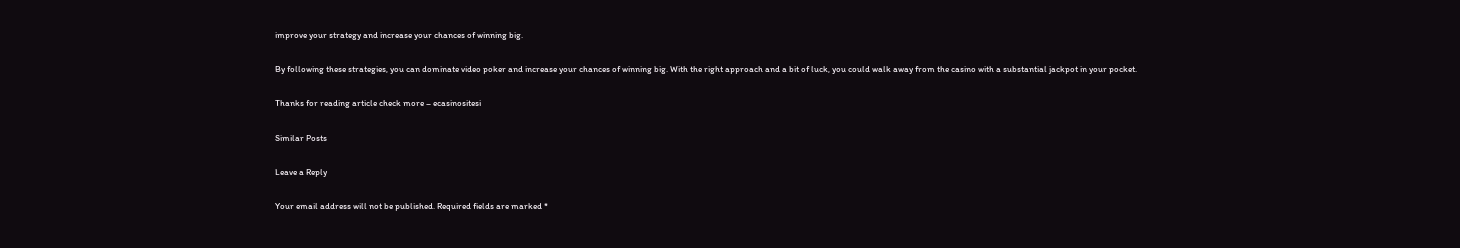improve your strategy and increase your chances of winning big.

By following these strategies, you can dominate video poker and increase your chances of winning big. With the right approach and a bit of luck, you could walk away from the casino with a substantial jackpot in your pocket.

Thanks for reading article check more – ecasinositesi

Similar Posts

Leave a Reply

Your email address will not be published. Required fields are marked *